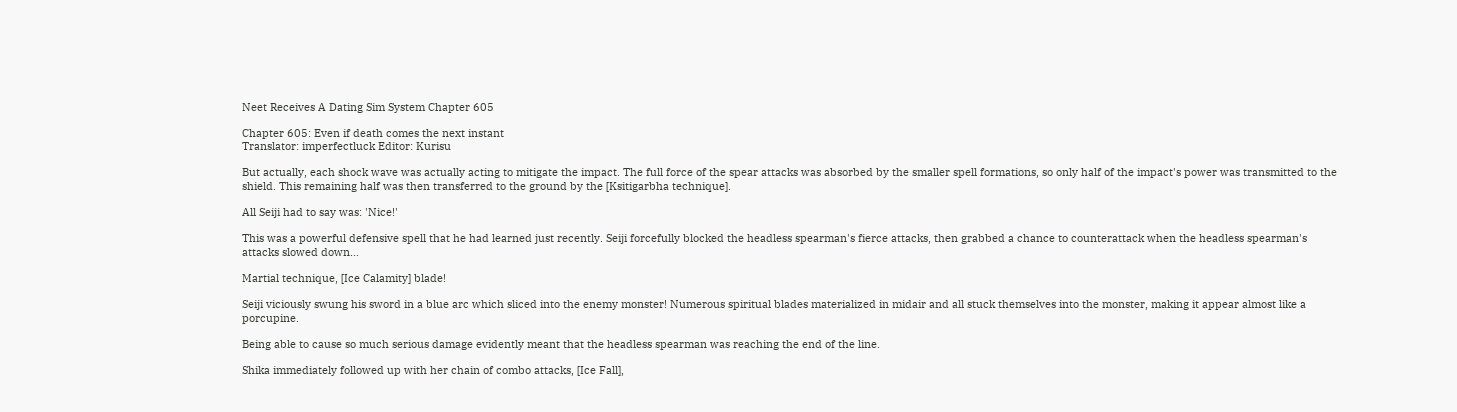Neet Receives A Dating Sim System Chapter 605

Chapter 605: Even if death comes the next instant
Translator: imperfectluck Editor: Kurisu

But actually, each shock wave was actually acting to mitigate the impact. The full force of the spear attacks was absorbed by the smaller spell formations, so only half of the impact's power was transmitted to the shield. This remaining half was then transferred to the ground by the [Ksitigarbha technique].

All Seiji had to say was: 'Nice!'

This was a powerful defensive spell that he had learned just recently. Seiji forcefully blocked the headless spearman's fierce attacks, then grabbed a chance to counterattack when the headless spearman's attacks slowed down...

Martial technique, [Ice Calamity] blade!

Seiji viciously swung his sword in a blue arc which sliced into the enemy monster! Numerous spiritual blades materialized in midair and all stuck themselves into the monster, making it appear almost like a porcupine.

Being able to cause so much serious damage evidently meant that the headless spearman was reaching the end of the line.

Shika immediately followed up with her chain of combo attacks, [Ice Fall],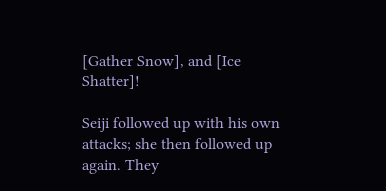[Gather Snow], and [Ice Shatter]!

Seiji followed up with his own attacks; she then followed up again. They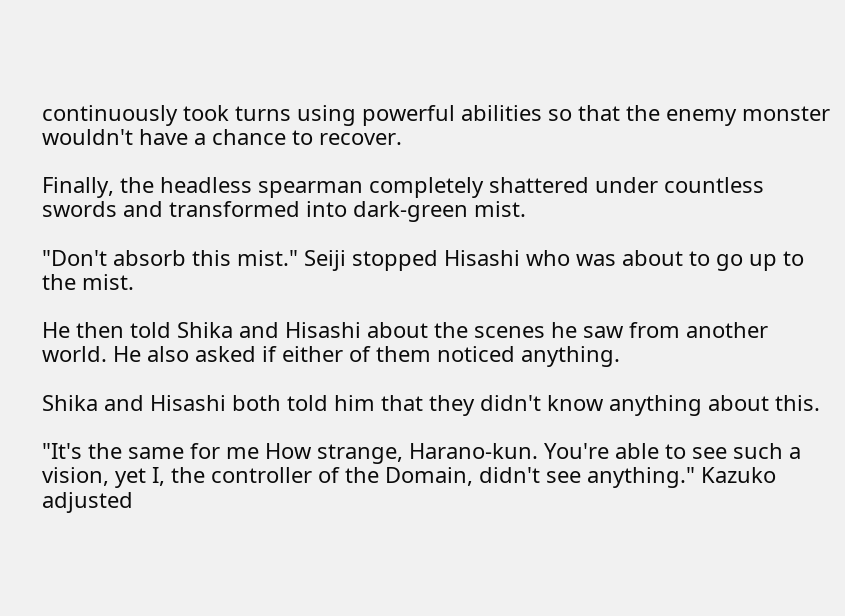continuously took turns using powerful abilities so that the enemy monster wouldn't have a chance to recover.

Finally, the headless spearman completely shattered under countless swords and transformed into dark-green mist.

"Don't absorb this mist." Seiji stopped Hisashi who was about to go up to the mist.

He then told Shika and Hisashi about the scenes he saw from another world. He also asked if either of them noticed anything.

Shika and Hisashi both told him that they didn't know anything about this.

"It's the same for me How strange, Harano-kun. You're able to see such a vision, yet I, the controller of the Domain, didn't see anything." Kazuko adjusted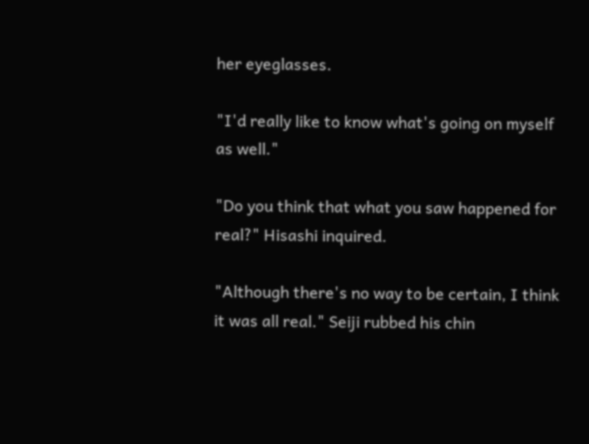her eyeglasses.

"I'd really like to know what's going on myself as well."

"Do you think that what you saw happened for real?" Hisashi inquired.

"Although there's no way to be certain, I think it was all real." Seiji rubbed his chin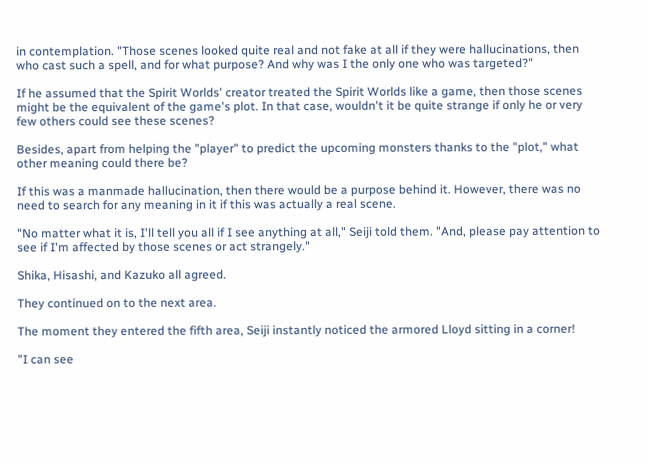in contemplation. "Those scenes looked quite real and not fake at all if they were hallucinations, then who cast such a spell, and for what purpose? And why was I the only one who was targeted?"

If he assumed that the Spirit Worlds' creator treated the Spirit Worlds like a game, then those scenes might be the equivalent of the game's plot. In that case, wouldn't it be quite strange if only he or very few others could see these scenes?

Besides, apart from helping the "player" to predict the upcoming monsters thanks to the "plot," what other meaning could there be?

If this was a manmade hallucination, then there would be a purpose behind it. However, there was no need to search for any meaning in it if this was actually a real scene.

"No matter what it is, I'll tell you all if I see anything at all," Seiji told them. "And, please pay attention to see if I'm affected by those scenes or act strangely."

Shika, Hisashi, and Kazuko all agreed.

They continued on to the next area.

The moment they entered the fifth area, Seiji instantly noticed the armored Lloyd sitting in a corner!

"I can see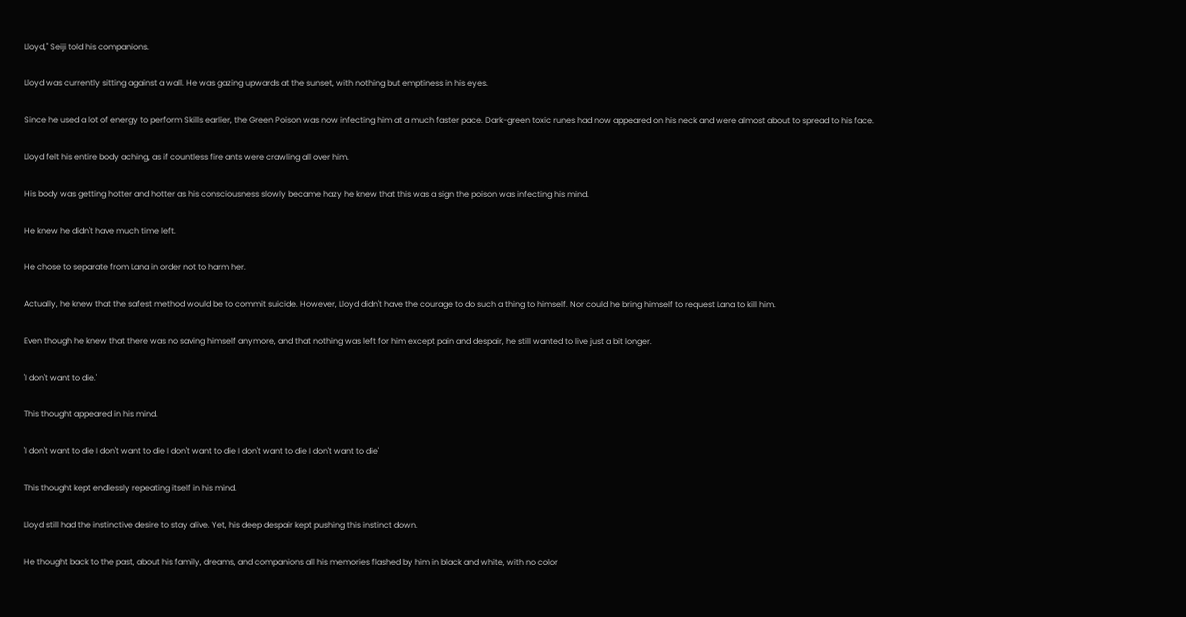Lloyd," Seiji told his companions.

Lloyd was currently sitting against a wall. He was gazing upwards at the sunset, with nothing but emptiness in his eyes.

Since he used a lot of energy to perform Skills earlier, the Green Poison was now infecting him at a much faster pace. Dark-green toxic runes had now appeared on his neck and were almost about to spread to his face.

Lloyd felt his entire body aching, as if countless fire ants were crawling all over him.

His body was getting hotter and hotter as his consciousness slowly became hazy he knew that this was a sign the poison was infecting his mind.

He knew he didn't have much time left.

He chose to separate from Lana in order not to harm her.

Actually, he knew that the safest method would be to commit suicide. However, Lloyd didn't have the courage to do such a thing to himself. Nor could he bring himself to request Lana to kill him.

Even though he knew that there was no saving himself anymore, and that nothing was left for him except pain and despair, he still wanted to live just a bit longer.

'I don't want to die.'

This thought appeared in his mind.

'I don't want to die I don't want to die I don't want to die I don't want to die I don't want to die'

This thought kept endlessly repeating itself in his mind.

Lloyd still had the instinctive desire to stay alive. Yet, his deep despair kept pushing this instinct down.

He thought back to the past, about his family, dreams, and companions all his memories flashed by him in black and white, with no color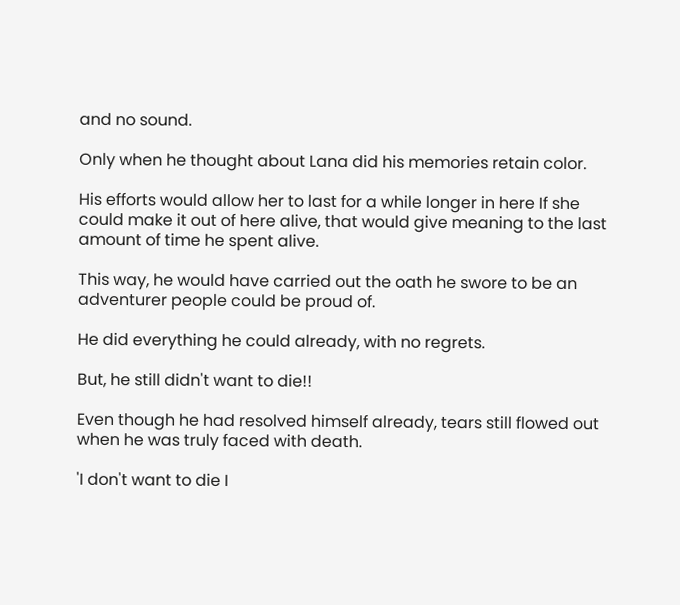and no sound.

Only when he thought about Lana did his memories retain color.

His efforts would allow her to last for a while longer in here If she could make it out of here alive, that would give meaning to the last amount of time he spent alive.

This way, he would have carried out the oath he swore to be an adventurer people could be proud of.

He did everything he could already, with no regrets.

But, he still didn't want to die!!

Even though he had resolved himself already, tears still flowed out when he was truly faced with death.

'I don't want to die I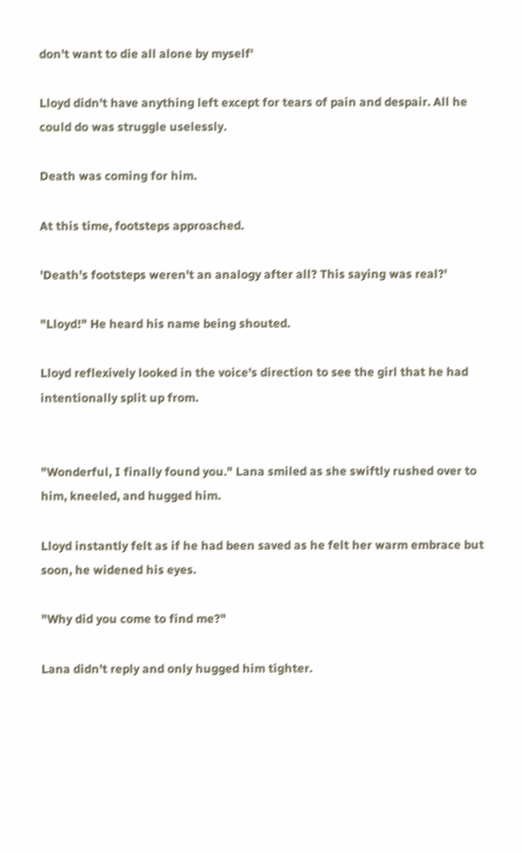don't want to die all alone by myself'

Lloyd didn't have anything left except for tears of pain and despair. All he could do was struggle uselessly.

Death was coming for him.

At this time, footsteps approached.

'Death's footsteps weren't an analogy after all? This saying was real?'

"Lloyd!" He heard his name being shouted.

Lloyd reflexively looked in the voice's direction to see the girl that he had intentionally split up from.


"Wonderful, I finally found you." Lana smiled as she swiftly rushed over to him, kneeled, and hugged him.

Lloyd instantly felt as if he had been saved as he felt her warm embrace but soon, he widened his eyes.

"Why did you come to find me?"

Lana didn't reply and only hugged him tighter.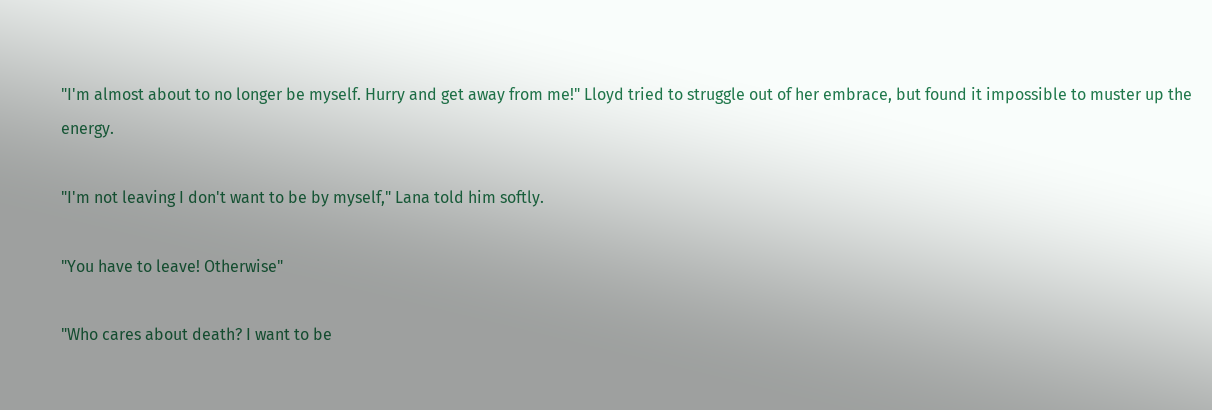"I'm almost about to no longer be myself. Hurry and get away from me!" Lloyd tried to struggle out of her embrace, but found it impossible to muster up the energy.

"I'm not leaving I don't want to be by myself," Lana told him softly.

"You have to leave! Otherwise"

"Who cares about death? I want to be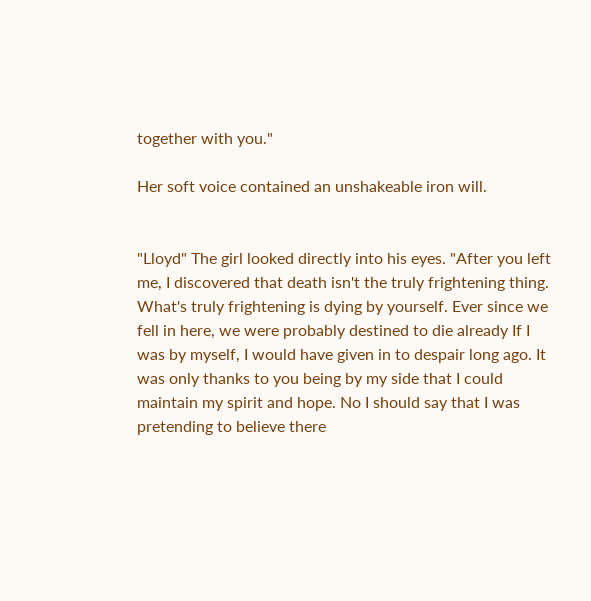together with you."

Her soft voice contained an unshakeable iron will.


"Lloyd" The girl looked directly into his eyes. "After you left me, I discovered that death isn't the truly frightening thing. What's truly frightening is dying by yourself. Ever since we fell in here, we were probably destined to die already If I was by myself, I would have given in to despair long ago. It was only thanks to you being by my side that I could maintain my spirit and hope. No I should say that I was pretending to believe there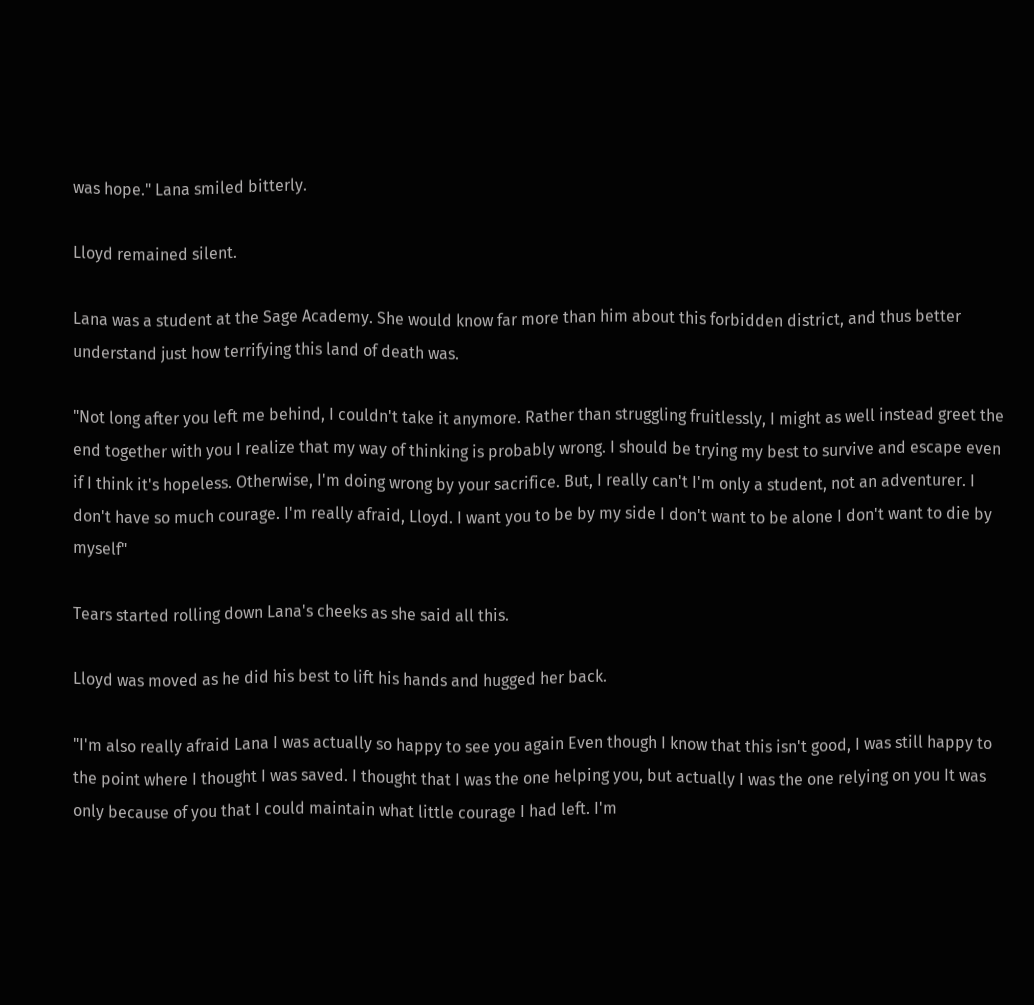was hope." Lana smiled bitterly.

Lloyd remained silent.

Lana was a student at the Sage Academy. She would know far more than him about this forbidden district, and thus better understand just how terrifying this land of death was.

"Not long after you left me behind, I couldn't take it anymore. Rather than struggling fruitlessly, I might as well instead greet the end together with you I realize that my way of thinking is probably wrong. I should be trying my best to survive and escape even if I think it's hopeless. Otherwise, I'm doing wrong by your sacrifice. But, I really can't I'm only a student, not an adventurer. I don't have so much courage. I'm really afraid, Lloyd. I want you to be by my side I don't want to be alone I don't want to die by myself"

Tears started rolling down Lana's cheeks as she said all this.

Lloyd was moved as he did his best to lift his hands and hugged her back.

"I'm also really afraid Lana I was actually so happy to see you again Even though I know that this isn't good, I was still happy to the point where I thought I was saved. I thought that I was the one helping you, but actually I was the one relying on you It was only because of you that I could maintain what little courage I had left. I'm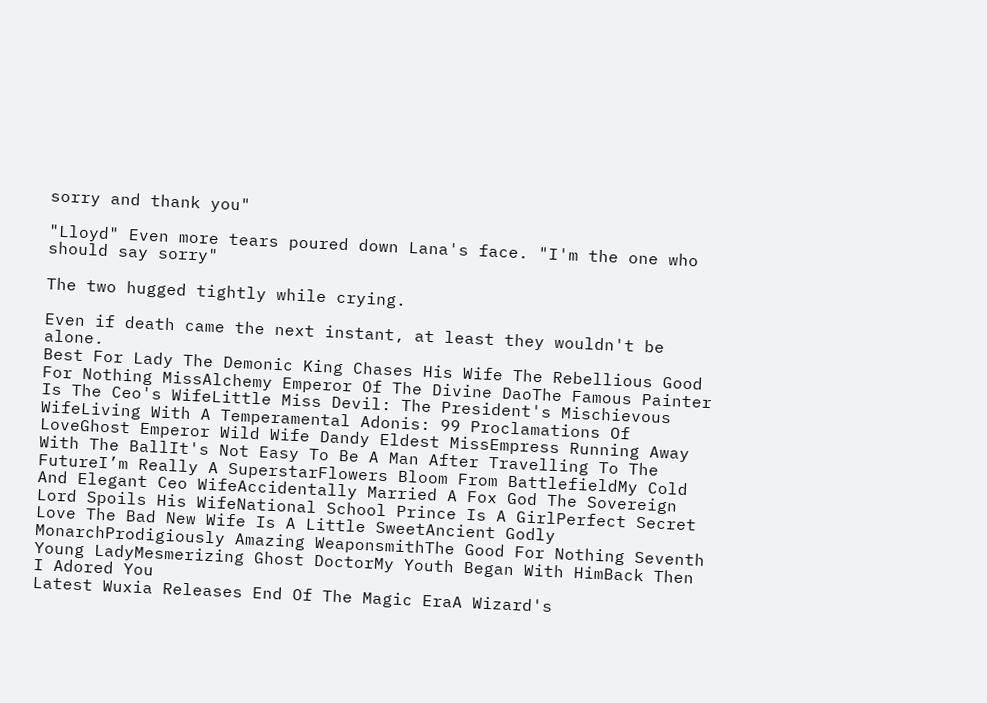sorry and thank you"

"Lloyd" Even more tears poured down Lana's face. "I'm the one who should say sorry"

The two hugged tightly while crying.

Even if death came the next instant, at least they wouldn't be alone.
Best For Lady The Demonic King Chases His Wife The Rebellious Good For Nothing MissAlchemy Emperor Of The Divine DaoThe Famous Painter Is The Ceo's WifeLittle Miss Devil: The President's Mischievous WifeLiving With A Temperamental Adonis: 99 Proclamations Of LoveGhost Emperor Wild Wife Dandy Eldest MissEmpress Running Away With The BallIt's Not Easy To Be A Man After Travelling To The FutureI’m Really A SuperstarFlowers Bloom From BattlefieldMy Cold And Elegant Ceo WifeAccidentally Married A Fox God The Sovereign Lord Spoils His WifeNational School Prince Is A GirlPerfect Secret Love The Bad New Wife Is A Little SweetAncient Godly MonarchProdigiously Amazing WeaponsmithThe Good For Nothing Seventh Young LadyMesmerizing Ghost DoctorMy Youth Began With HimBack Then I Adored You
Latest Wuxia Releases End Of The Magic EraA Wizard's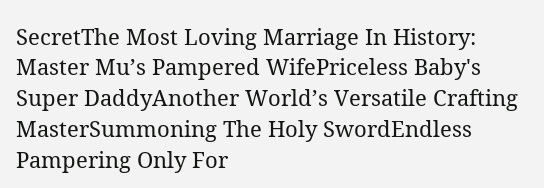SecretThe Most Loving Marriage In History: Master Mu’s Pampered WifePriceless Baby's Super DaddyAnother World’s Versatile Crafting MasterSummoning The Holy SwordEndless Pampering Only For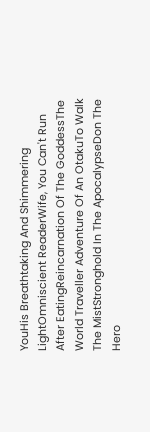YouHis Breathtaking And Shimmering LightOmniscient ReaderWife, You Can't Run After EatingReincarnation Of The GoddessThe World Traveller Adventure Of An OtakuTo Walk The MistStronghold In The ApocalypseDon The Hero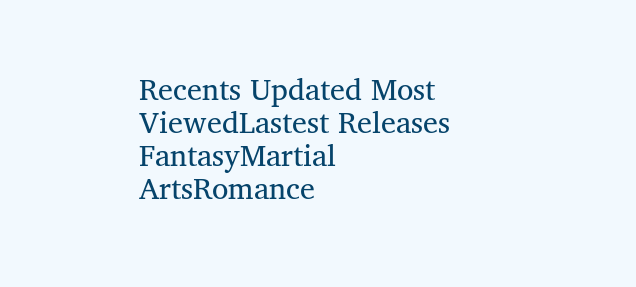Recents Updated Most ViewedLastest Releases
FantasyMartial ArtsRomance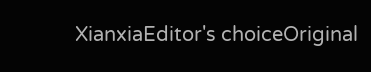XianxiaEditor's choiceOriginal